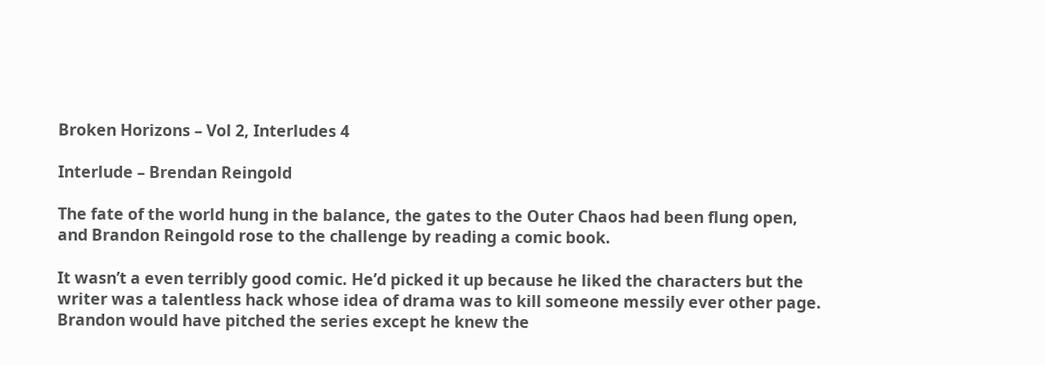Broken Horizons – Vol 2, Interludes 4

Interlude – Brendan Reingold

The fate of the world hung in the balance, the gates to the Outer Chaos had been flung open, and Brandon Reingold rose to the challenge by reading a comic book.

It wasn’t a even terribly good comic. He’d picked it up because he liked the characters but the writer was a talentless hack whose idea of drama was to kill someone messily ever other page. Brandon would have pitched the series except he knew the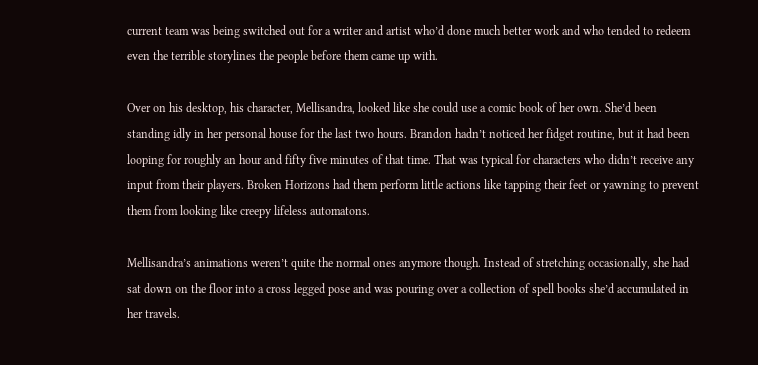current team was being switched out for a writer and artist who’d done much better work and who tended to redeem even the terrible storylines the people before them came up with.

Over on his desktop, his character, Mellisandra, looked like she could use a comic book of her own. She’d been standing idly in her personal house for the last two hours. Brandon hadn’t noticed her fidget routine, but it had been looping for roughly an hour and fifty five minutes of that time. That was typical for characters who didn’t receive any input from their players. Broken Horizons had them perform little actions like tapping their feet or yawning to prevent them from looking like creepy lifeless automatons.

Mellisandra’s animations weren’t quite the normal ones anymore though. Instead of stretching occasionally, she had sat down on the floor into a cross legged pose and was pouring over a collection of spell books she’d accumulated in her travels.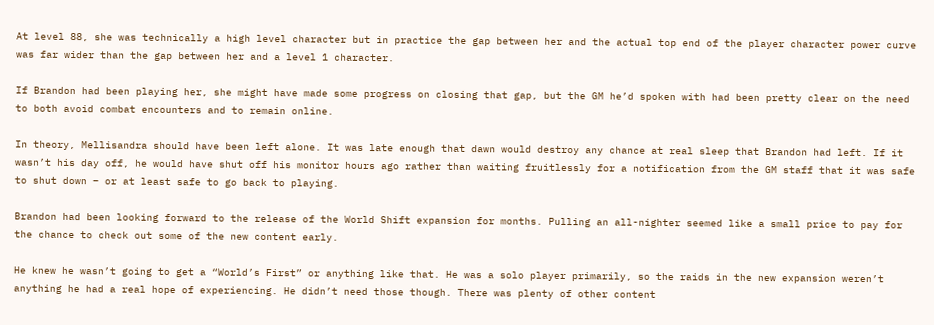At level 88, she was technically a high level character but in practice the gap between her and the actual top end of the player character power curve was far wider than the gap between her and a level 1 character.

If Brandon had been playing her, she might have made some progress on closing that gap, but the GM he’d spoken with had been pretty clear on the need to both avoid combat encounters and to remain online.

In theory, Mellisandra should have been left alone. It was late enough that dawn would destroy any chance at real sleep that Brandon had left. If it wasn’t his day off, he would have shut off his monitor hours ago rather than waiting fruitlessly for a notification from the GM staff that it was safe to shut down – or at least safe to go back to playing.

Brandon had been looking forward to the release of the World Shift expansion for months. Pulling an all-nighter seemed like a small price to pay for the chance to check out some of the new content early.

He knew he wasn’t going to get a “World’s First” or anything like that. He was a solo player primarily, so the raids in the new expansion weren’t anything he had a real hope of experiencing. He didn’t need those though. There was plenty of other content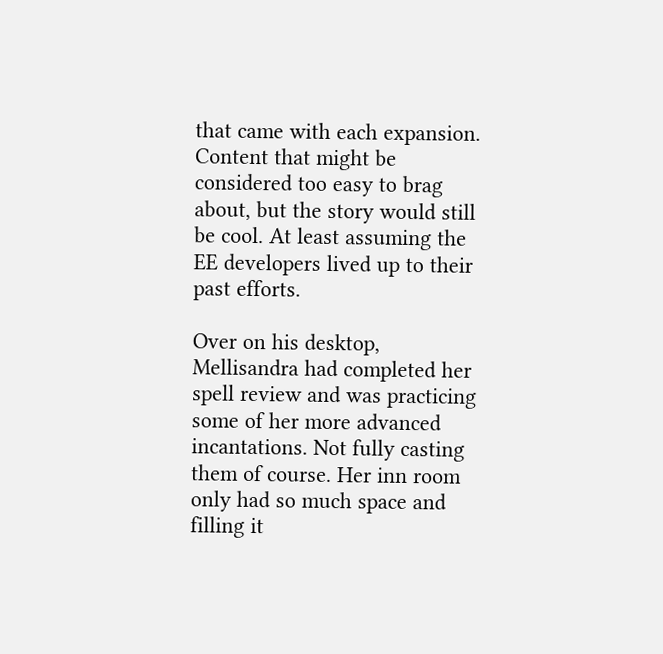that came with each expansion. Content that might be considered too easy to brag about, but the story would still be cool. At least assuming the EE developers lived up to their past efforts.

Over on his desktop, Mellisandra had completed her spell review and was practicing some of her more advanced incantations. Not fully casting them of course. Her inn room only had so much space and filling it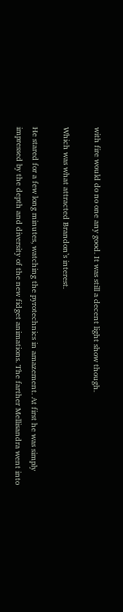with fire would do no one any good. It was still a decent light show though.

Which was what attracted Brandon’s interest.

He stared for a few long minutes, watching the pyrotechnics in amazement. At first he was simply impressed by the depth and diversity of the new fidget animations. The farther Mellisandra went into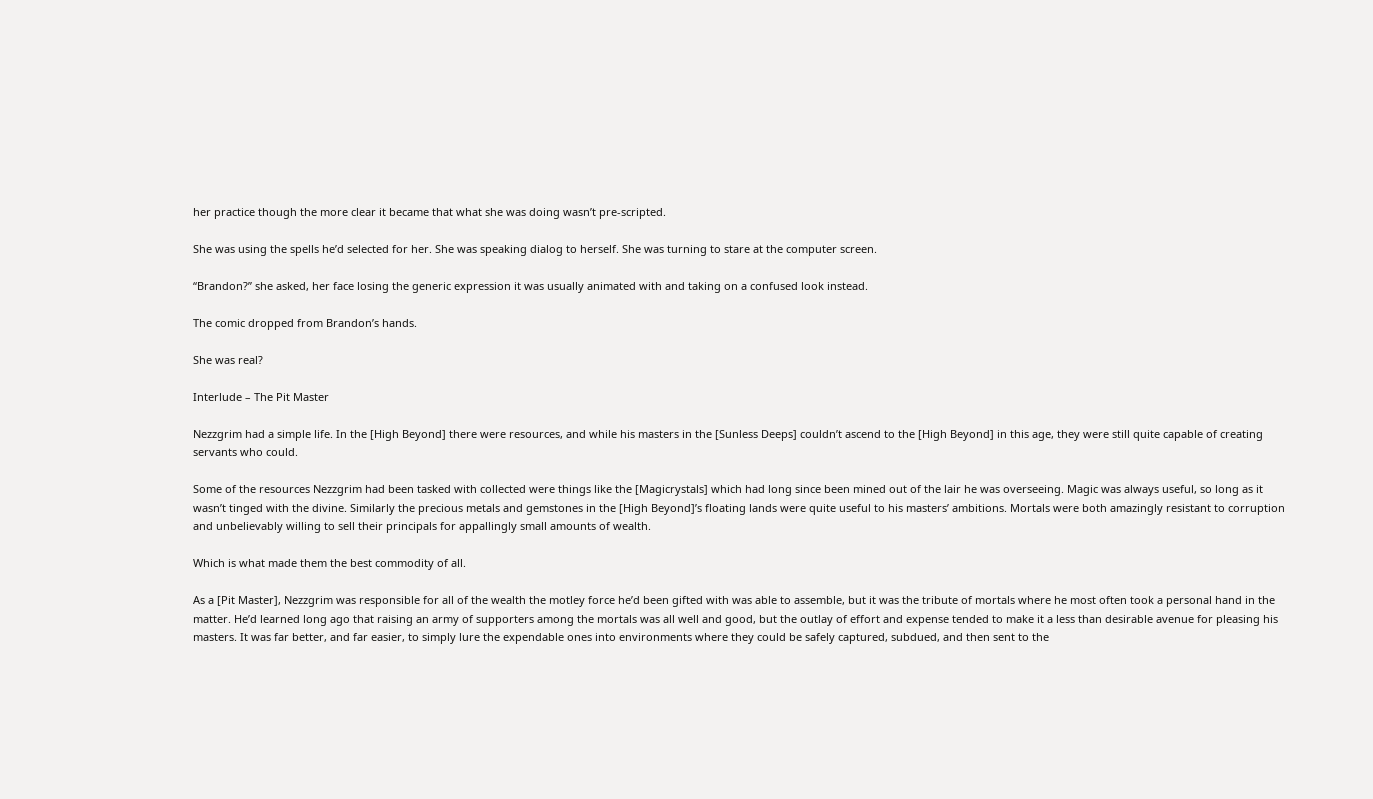her practice though the more clear it became that what she was doing wasn’t pre-scripted.

She was using the spells he’d selected for her. She was speaking dialog to herself. She was turning to stare at the computer screen.

“Brandon?” she asked, her face losing the generic expression it was usually animated with and taking on a confused look instead.

The comic dropped from Brandon’s hands.

She was real?

Interlude – The Pit Master

Nezzgrim had a simple life. In the [High Beyond] there were resources, and while his masters in the [Sunless Deeps] couldn’t ascend to the [High Beyond] in this age, they were still quite capable of creating servants who could.

Some of the resources Nezzgrim had been tasked with collected were things like the [Magicrystals] which had long since been mined out of the lair he was overseeing. Magic was always useful, so long as it wasn’t tinged with the divine. Similarly the precious metals and gemstones in the [High Beyond]’s floating lands were quite useful to his masters’ ambitions. Mortals were both amazingly resistant to corruption and unbelievably willing to sell their principals for appallingly small amounts of wealth.

Which is what made them the best commodity of all.

As a [Pit Master], Nezzgrim was responsible for all of the wealth the motley force he’d been gifted with was able to assemble, but it was the tribute of mortals where he most often took a personal hand in the matter. He’d learned long ago that raising an army of supporters among the mortals was all well and good, but the outlay of effort and expense tended to make it a less than desirable avenue for pleasing his masters. It was far better, and far easier, to simply lure the expendable ones into environments where they could be safely captured, subdued, and then sent to the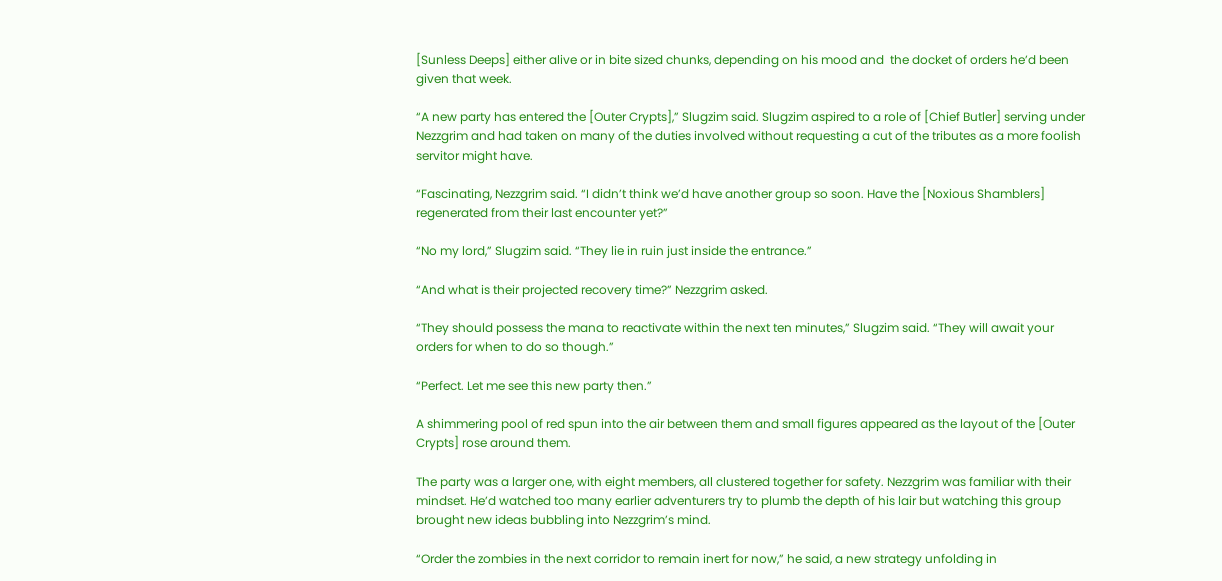[Sunless Deeps] either alive or in bite sized chunks, depending on his mood and  the docket of orders he’d been given that week.

“A new party has entered the [Outer Crypts],” Slugzim said. Slugzim aspired to a role of [Chief Butler] serving under Nezzgrim and had taken on many of the duties involved without requesting a cut of the tributes as a more foolish servitor might have.

“Fascinating, Nezzgrim said. “I didn’t think we’d have another group so soon. Have the [Noxious Shamblers] regenerated from their last encounter yet?”

“No my lord,” Slugzim said. “They lie in ruin just inside the entrance.”

“And what is their projected recovery time?” Nezzgrim asked.

“They should possess the mana to reactivate within the next ten minutes,” Slugzim said. “They will await your orders for when to do so though.”

“Perfect. Let me see this new party then.”

A shimmering pool of red spun into the air between them and small figures appeared as the layout of the [Outer Crypts] rose around them.

The party was a larger one, with eight members, all clustered together for safety. Nezzgrim was familiar with their mindset. He’d watched too many earlier adventurers try to plumb the depth of his lair but watching this group brought new ideas bubbling into Nezzgrim’s mind.

“Order the zombies in the next corridor to remain inert for now,” he said, a new strategy unfolding in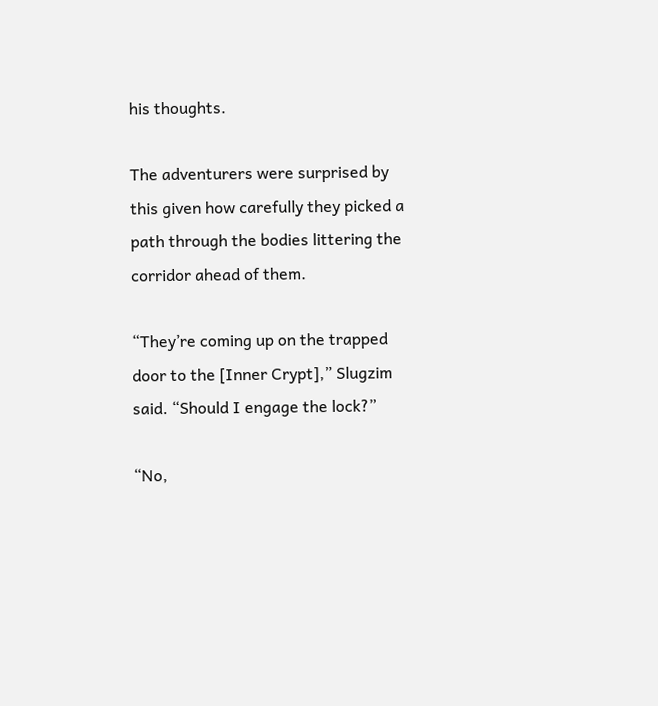his thoughts.

The adventurers were surprised by this given how carefully they picked a path through the bodies littering the corridor ahead of them.

“They’re coming up on the trapped door to the [Inner Crypt],” Slugzim said. “Should I engage the lock?”

“No,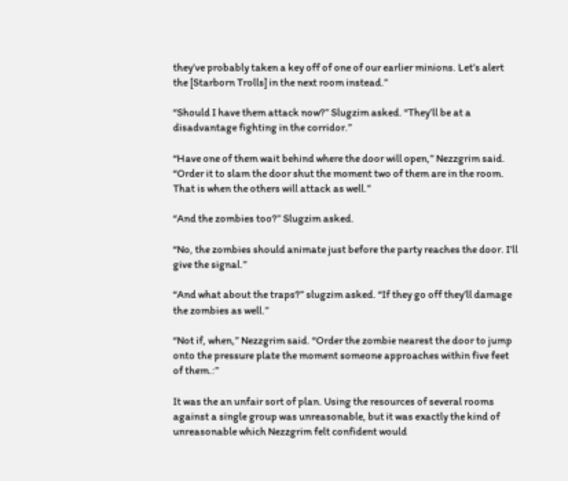they’ve probably taken a key off of one of our earlier minions. Let’s alert the [Starborn Trolls] in the next room instead.”

“Should I have them attack now?” Slugzim asked. “They’ll be at a disadvantage fighting in the corridor.”

“Have one of them wait behind where the door will open,” Nezzgrim said. “Order it to slam the door shut the moment two of them are in the room. That is when the others will attack as well.”

“And the zombies too?” Slugzim asked.

“No, the zombies should animate just before the party reaches the door. I’ll give the signal.”

“And what about the traps?” slugzim asked. “If they go off they’ll damage the zombies as well.”

“Not if, when,” Nezzgrim said. “Order the zombie nearest the door to jump onto the pressure plate the moment someone approaches within five feet of them.:”

It was the an unfair sort of plan. Using the resources of several rooms against a single group was unreasonable, but it was exactly the kind of unreasonable which Nezzgrim felt confident would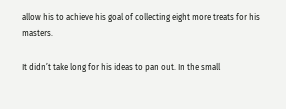allow his to achieve his goal of collecting eight more treats for his masters.

It didn’t take long for his ideas to pan out. In the small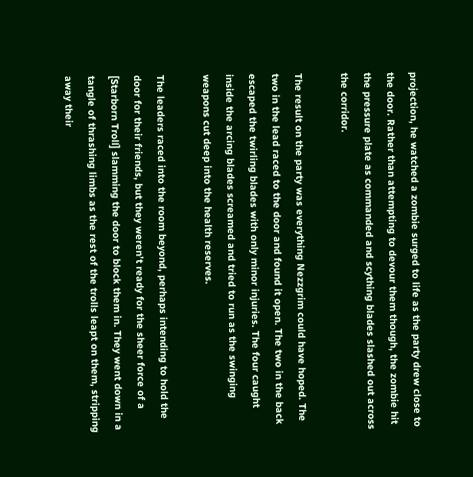projection, he watched a zombie surged to life as the party drew close to the door. Rather than attempting to devour them though, the zombie hit the pressure plate as commanded and scything blades slashed out across the corridor.

The result on the party was everything Nezzgrim could have hoped. The two in the lead raced to the door and found it open. The two in the back escaped the twirling blades with only minor injuries. The four caught inside the arcing blades screamed and tried to run as the swinging weapons cut deep into the health reserves.

The leaders raced into the room beyond, perhaps intending to hold the door for their friends, but they weren’t ready for the sheer force of a [Starborn Troll] slamming the door to block them in. They went down in a tangle of thrashing limbs as the rest of the trolls leapt on them, stripping away their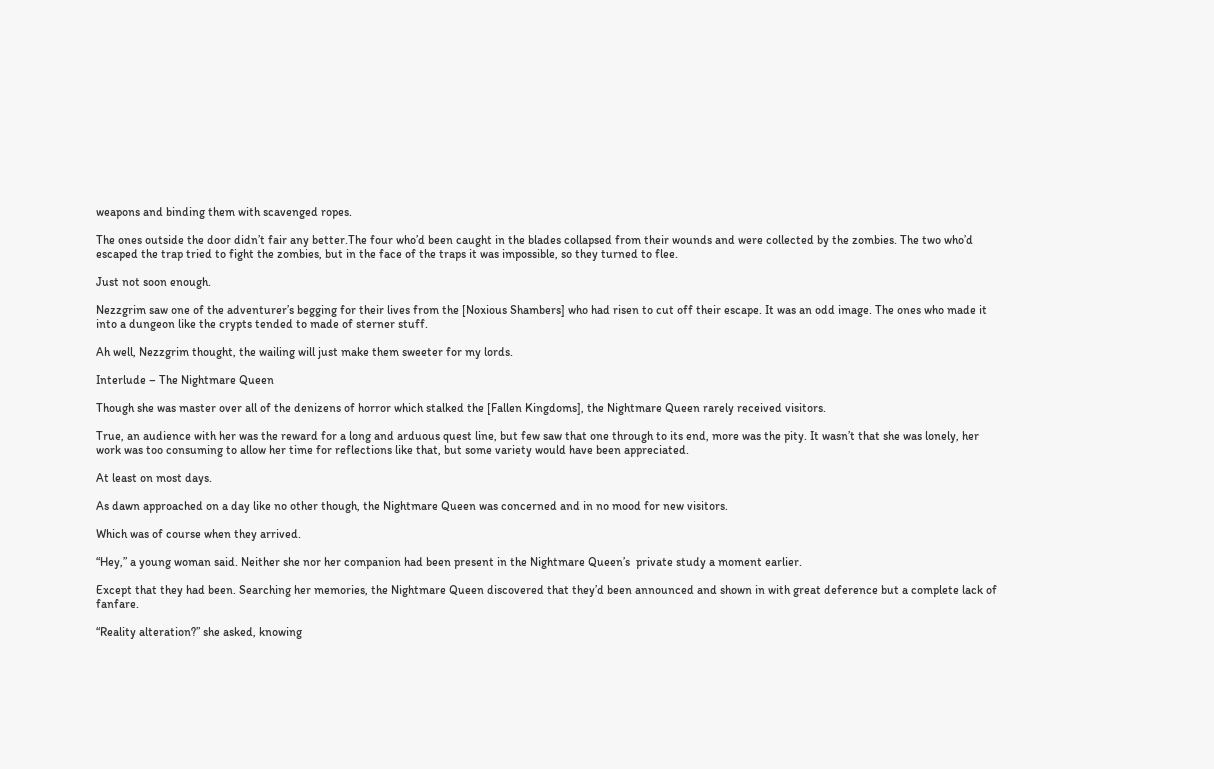weapons and binding them with scavenged ropes.

The ones outside the door didn’t fair any better.The four who’d been caught in the blades collapsed from their wounds and were collected by the zombies. The two who’d escaped the trap tried to fight the zombies, but in the face of the traps it was impossible, so they turned to flee.

Just not soon enough.

Nezzgrim saw one of the adventurer’s begging for their lives from the [Noxious Shambers] who had risen to cut off their escape. It was an odd image. The ones who made it into a dungeon like the crypts tended to made of sterner stuff.

Ah well, Nezzgrim thought, the wailing will just make them sweeter for my lords.

Interlude – The Nightmare Queen

Though she was master over all of the denizens of horror which stalked the [Fallen Kingdoms], the Nightmare Queen rarely received visitors.

True, an audience with her was the reward for a long and arduous quest line, but few saw that one through to its end, more was the pity. It wasn’t that she was lonely, her work was too consuming to allow her time for reflections like that, but some variety would have been appreciated.

At least on most days.

As dawn approached on a day like no other though, the Nightmare Queen was concerned and in no mood for new visitors.

Which was of course when they arrived.

“Hey,” a young woman said. Neither she nor her companion had been present in the Nightmare Queen’s  private study a moment earlier.

Except that they had been. Searching her memories, the Nightmare Queen discovered that they’d been announced and shown in with great deference but a complete lack of fanfare.

“Reality alteration?” she asked, knowing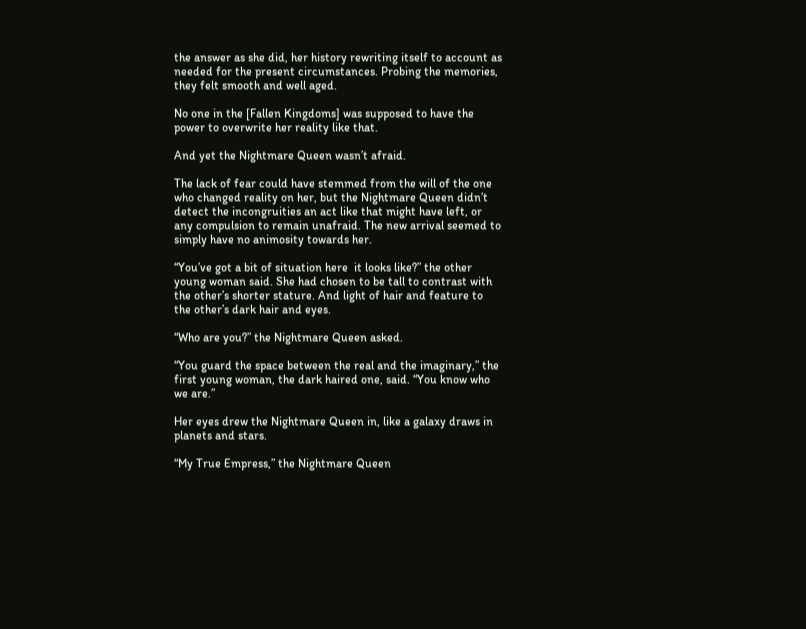the answer as she did, her history rewriting itself to account as needed for the present circumstances. Probing the memories, they felt smooth and well aged.

No one in the [Fallen Kingdoms] was supposed to have the power to overwrite her reality like that.

And yet the Nightmare Queen wasn’t afraid.

The lack of fear could have stemmed from the will of the one who changed reality on her, but the Nightmare Queen didn’t detect the incongruities an act like that might have left, or any compulsion to remain unafraid. The new arrival seemed to simply have no animosity towards her.

“You’ve got a bit of situation here  it looks like?” the other young woman said. She had chosen to be tall to contrast with the other’s shorter stature. And light of hair and feature to the other’s dark hair and eyes.

“Who are you?” the Nightmare Queen asked.

“You guard the space between the real and the imaginary,” the first young woman, the dark haired one, said. “You know who we are.”

Her eyes drew the Nightmare Queen in, like a galaxy draws in planets and stars.

“My True Empress,” the Nightmare Queen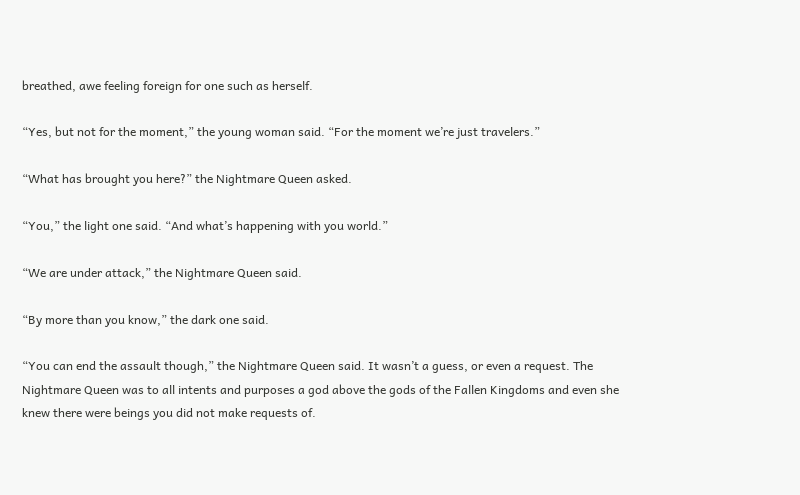breathed, awe feeling foreign for one such as herself.

“Yes, but not for the moment,” the young woman said. “For the moment we’re just travelers.”

“What has brought you here?” the Nightmare Queen asked.

“You,” the light one said. “And what’s happening with you world.”

“We are under attack,” the Nightmare Queen said.

“By more than you know,” the dark one said.

“You can end the assault though,” the Nightmare Queen said. It wasn’t a guess, or even a request. The Nightmare Queen was to all intents and purposes a god above the gods of the Fallen Kingdoms and even she knew there were beings you did not make requests of.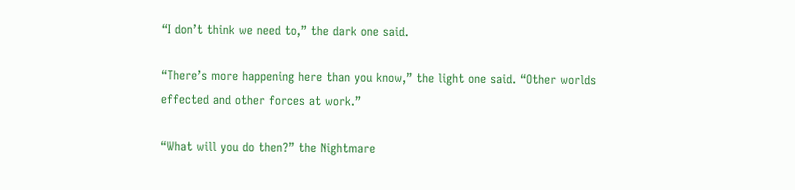“I don’t think we need to,” the dark one said.

“There’s more happening here than you know,” the light one said. “Other worlds effected and other forces at work.”

“What will you do then?” the Nightmare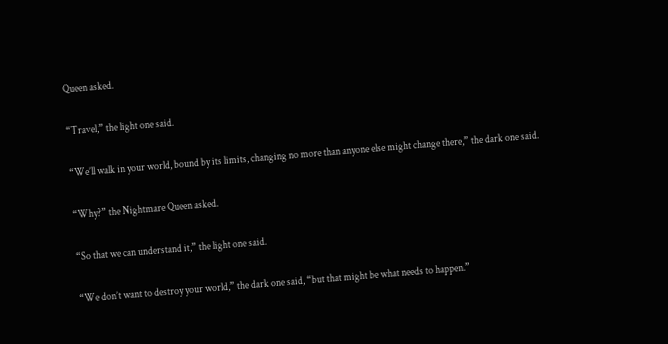Queen asked.

“Travel,” the light one said.

“We’ll walk in your world, bound by its limits, changing no more than anyone else might change there,” the dark one said.

“Why?” the Nightmare Queen asked.

“So that we can understand it,” the light one said.

“We don’t want to destroy your world,” the dark one said, “but that might be what needs to happen.”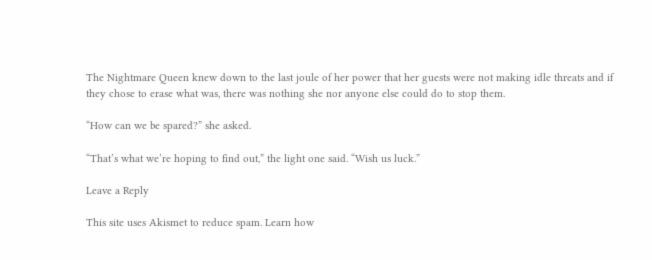The Nightmare Queen knew down to the last joule of her power that her guests were not making idle threats and if they chose to erase what was, there was nothing she nor anyone else could do to stop them.

“How can we be spared?” she asked.

“That’s what we’re hoping to find out,” the light one said. “Wish us luck.”

Leave a Reply

This site uses Akismet to reduce spam. Learn how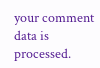your comment data is processed.